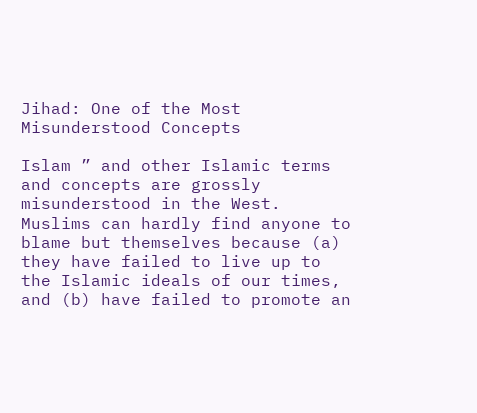Jihad: One of the Most Misunderstood Concepts

Islam ” and other Islamic terms and concepts are grossly misunderstood in the West. Muslims can hardly find anyone to blame but themselves because (a) they have failed to live up to the Islamic ideals of our times, and (b) have failed to promote an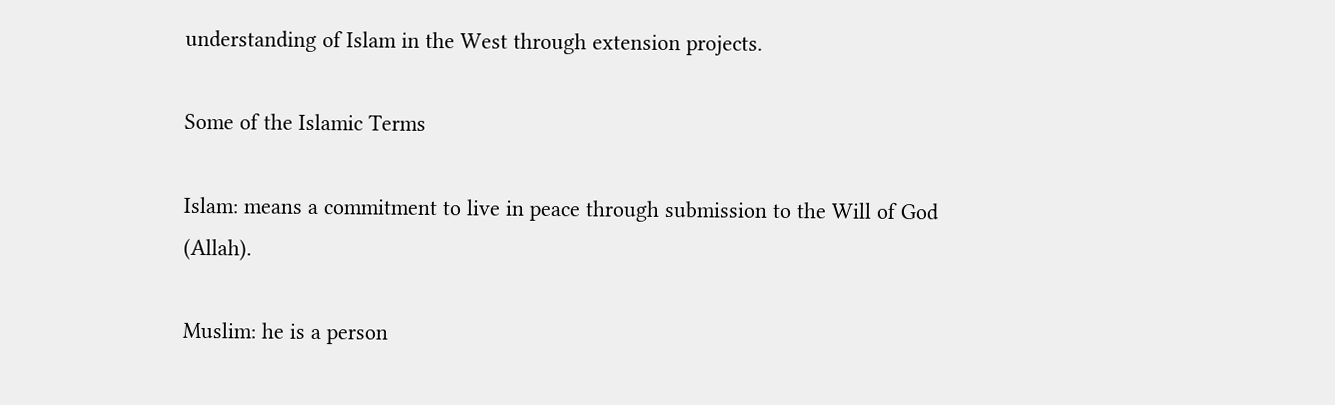understanding of Islam in the West through extension projects.

Some of the Islamic Terms

Islam: means a commitment to live in peace through submission to the Will of God (Allah).

Muslim: he is a person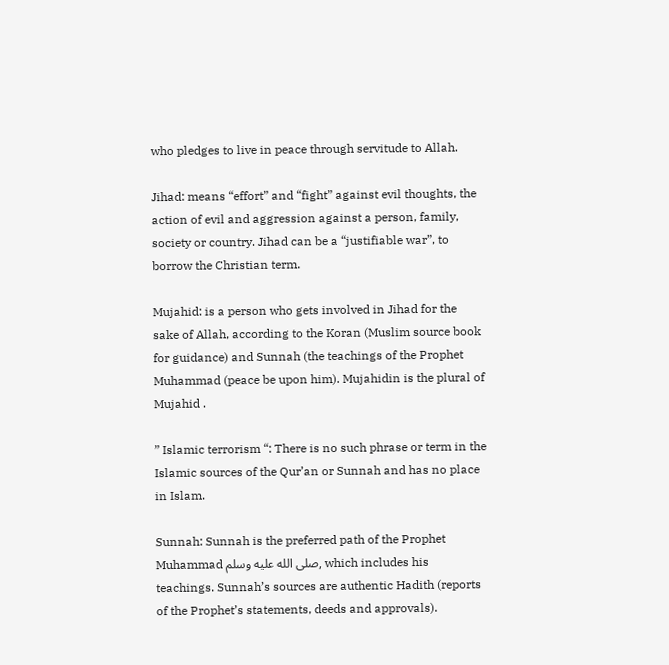who pledges to live in peace through servitude to Allah.

Jihad: means “effort” and “fight” against evil thoughts, the action of evil and aggression against a person, family, society or country. Jihad can be a “justifiable war”, to borrow the Christian term.

Mujahid: is a person who gets involved in Jihad for the sake of Allah, according to the Koran (Muslim source book for guidance) and Sunnah (the teachings of the Prophet Muhammad (peace be upon him). Mujahidin is the plural of Mujahid .

” Islamic terrorism “: There is no such phrase or term in the Islamic sources of the Qur’an or Sunnah and has no place in Islam.

Sunnah: Sunnah is the preferred path of the Prophet Muhammad صلى الله عليه وسلم, which includes his teachings. Sunnah’s sources are authentic Hadith (reports of the Prophet’s statements, deeds and approvals).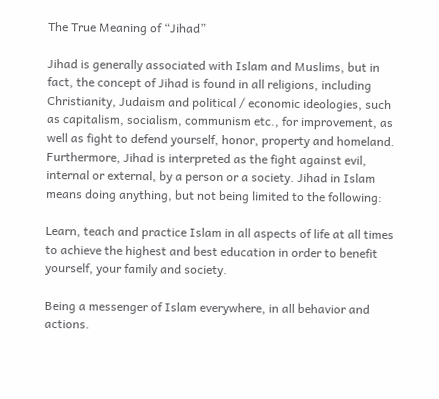The True Meaning of “Jihad”

Jihad is generally associated with Islam and Muslims, but in fact, the concept of Jihad is found in all religions, including Christianity, Judaism and political / economic ideologies, such as capitalism, socialism, communism etc., for improvement, as well as fight to defend yourself, honor, property and homeland. Furthermore, Jihad is interpreted as the fight against evil, internal or external, by a person or a society. Jihad in Islam means doing anything, but not being limited to the following:

Learn, teach and practice Islam in all aspects of life at all times to achieve the highest and best education in order to benefit yourself, your family and society.

Being a messenger of Islam everywhere, in all behavior and actions.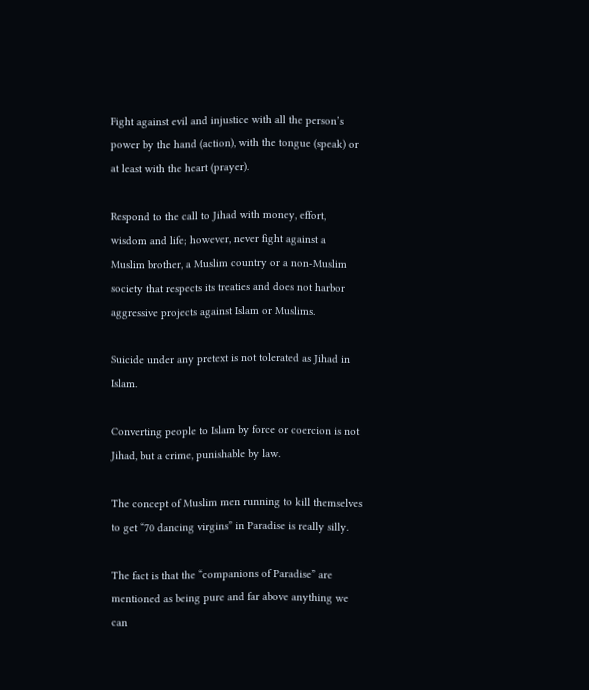Fight against evil and injustice with all the person’s power by the hand (action), with the tongue (speak) or at least with the heart (prayer).

Respond to the call to Jihad with money, effort, wisdom and life; however, never fight against a Muslim brother, a Muslim country or a non-Muslim society that respects its treaties and does not harbor aggressive projects against Islam or Muslims.

Suicide under any pretext is not tolerated as Jihad in Islam.

Converting people to Islam by force or coercion is not Jihad, but a crime, punishable by law.

The concept of Muslim men running to kill themselves to get “70 dancing virgins” in Paradise is really silly.

The fact is that the “companions of Paradise” are mentioned as being pure and far above anything we can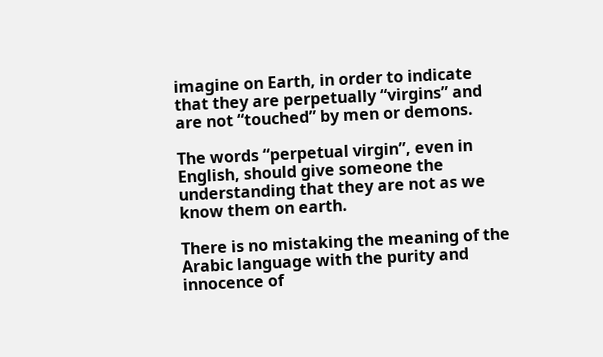imagine on Earth, in order to indicate that they are perpetually “virgins” and are not “touched” by men or demons.

The words “perpetual virgin”, even in English, should give someone the understanding that they are not as we know them on earth.

There is no mistaking the meaning of the Arabic language with the purity and innocence of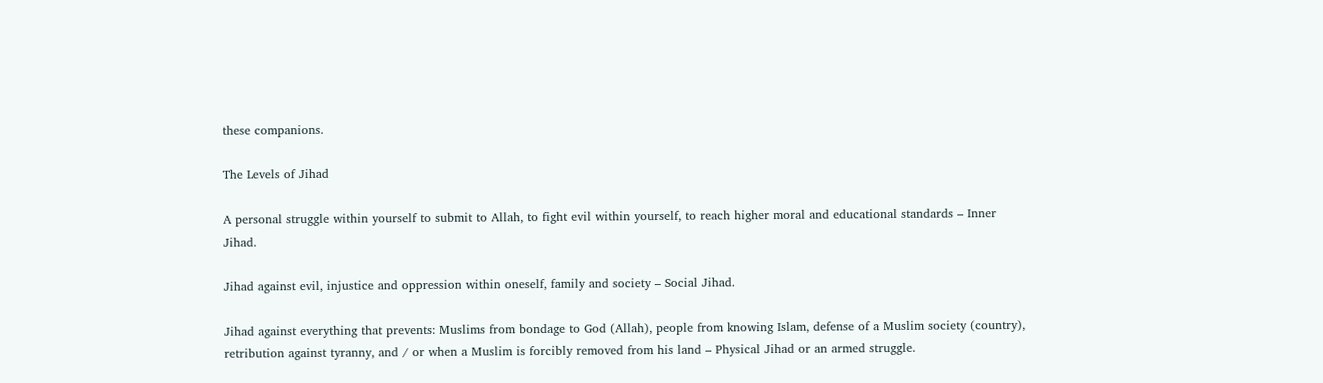these companions.

The Levels of Jihad

A personal struggle within yourself to submit to Allah, to fight evil within yourself, to reach higher moral and educational standards – Inner Jihad.

Jihad against evil, injustice and oppression within oneself, family and society – Social Jihad.

Jihad against everything that prevents: Muslims from bondage to God (Allah), people from knowing Islam, defense of a Muslim society (country), retribution against tyranny, and / or when a Muslim is forcibly removed from his land – Physical Jihad or an armed struggle.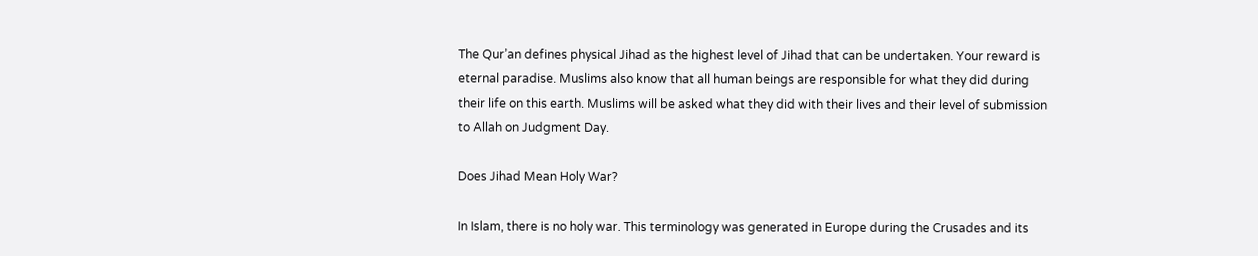The Qur’an defines physical Jihad as the highest level of Jihad that can be undertaken. Your reward is eternal paradise. Muslims also know that all human beings are responsible for what they did during their life on this earth. Muslims will be asked what they did with their lives and their level of submission to Allah on Judgment Day.

Does Jihad Mean Holy War?

In Islam, there is no holy war. This terminology was generated in Europe during the Crusades and its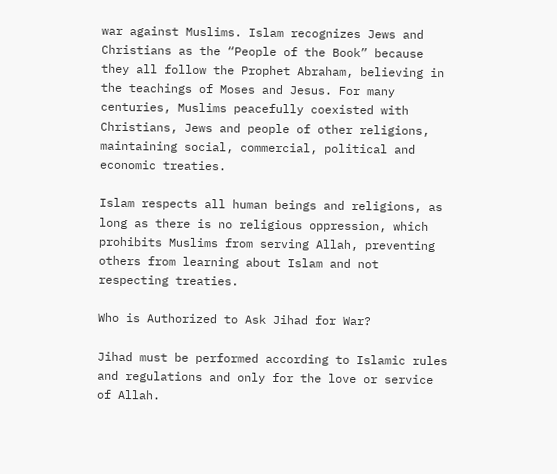war against Muslims. Islam recognizes Jews and Christians as the “People of the Book” because they all follow the Prophet Abraham, believing in the teachings of Moses and Jesus. For many centuries, Muslims peacefully coexisted with Christians, Jews and people of other religions, maintaining social, commercial, political and economic treaties.

Islam respects all human beings and religions, as long as there is no religious oppression, which prohibits Muslims from serving Allah, preventing others from learning about Islam and not respecting treaties.

Who is Authorized to Ask Jihad for War?

Jihad must be performed according to Islamic rules and regulations and only for the love or service of Allah.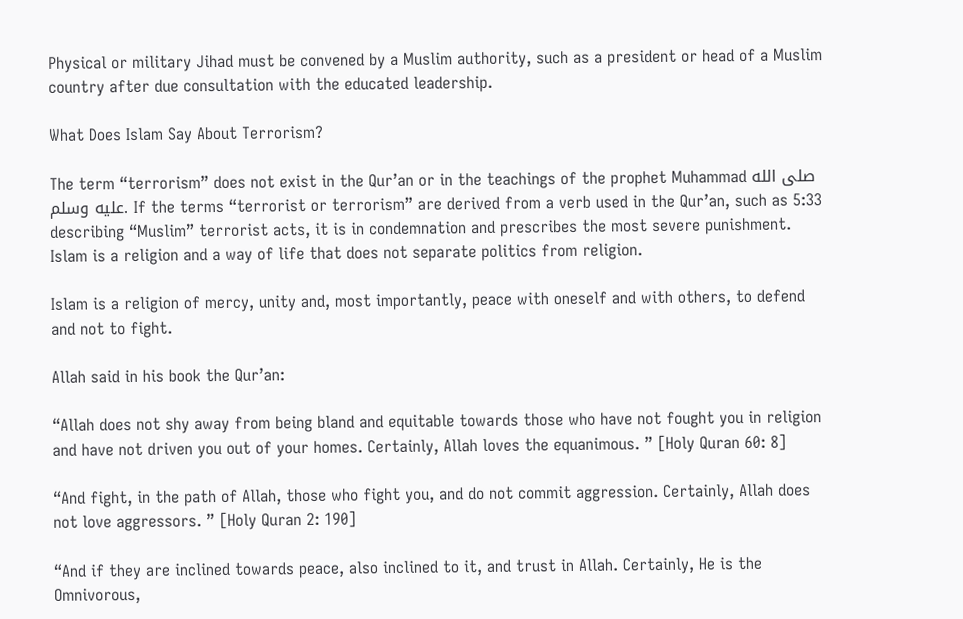Physical or military Jihad must be convened by a Muslim authority, such as a president or head of a Muslim country after due consultation with the educated leadership.

What Does Islam Say About Terrorism?

The term “terrorism” does not exist in the Qur’an or in the teachings of the prophet Muhammad صلى الله عليه وسلم. If the terms “terrorist or terrorism” are derived from a verb used in the Qur’an, such as 5:33 describing “Muslim” terrorist acts, it is in condemnation and prescribes the most severe punishment. Islam is a religion and a way of life that does not separate politics from religion.

Islam is a religion of mercy, unity and, most importantly, peace with oneself and with others, to defend and not to fight.

Allah said in his book the Qur’an:

“Allah does not shy away from being bland and equitable towards those who have not fought you in religion and have not driven you out of your homes. Certainly, Allah loves the equanimous. ” [Holy Quran 60: 8]

“And fight, in the path of Allah, those who fight you, and do not commit aggression. Certainly, Allah does not love aggressors. ” [Holy Quran 2: 190]

“And if they are inclined towards peace, also inclined to it, and trust in Allah. Certainly, He is the Omnivorous,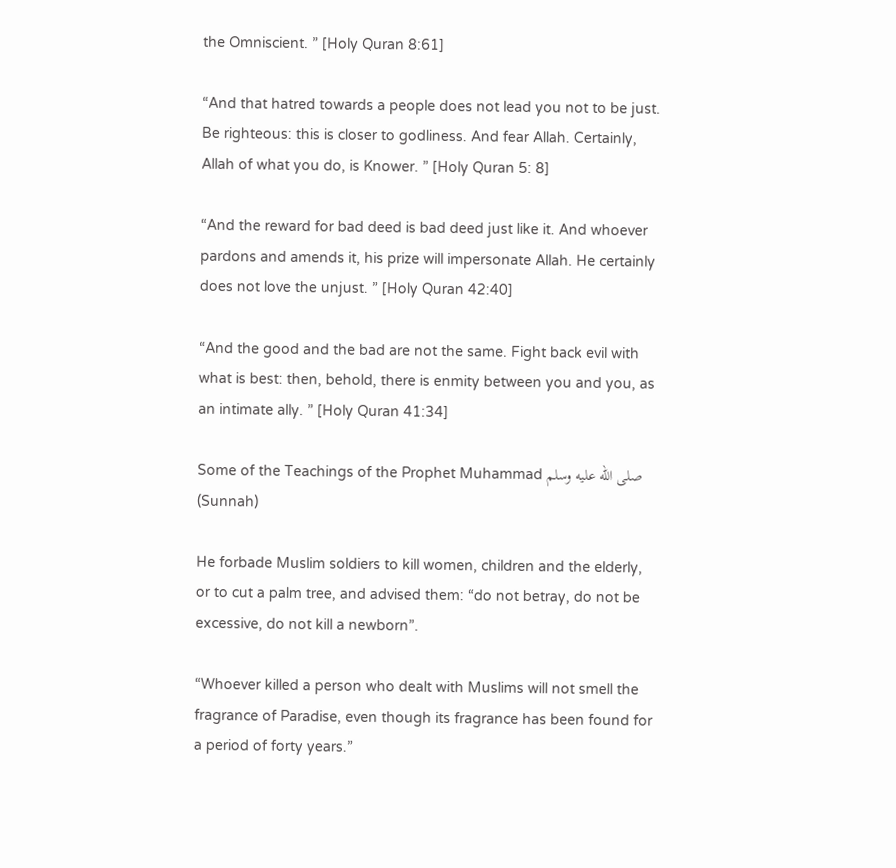the Omniscient. ” [Holy Quran 8:61]

“And that hatred towards a people does not lead you not to be just. Be righteous: this is closer to godliness. And fear Allah. Certainly, Allah of what you do, is Knower. ” [Holy Quran 5: 8]

“And the reward for bad deed is bad deed just like it. And whoever pardons and amends it, his prize will impersonate Allah. He certainly does not love the unjust. ” [Holy Quran 42:40]

“And the good and the bad are not the same. Fight back evil with what is best: then, behold, there is enmity between you and you, as an intimate ally. ” [Holy Quran 41:34]

Some of the Teachings of the Prophet Muhammad صلى الله عليه وسلم (Sunnah)

He forbade Muslim soldiers to kill women, children and the elderly, or to cut a palm tree, and advised them: “do not betray, do not be excessive, do not kill a newborn”.

“Whoever killed a person who dealt with Muslims will not smell the fragrance of Paradise, even though its fragrance has been found for a period of forty years.”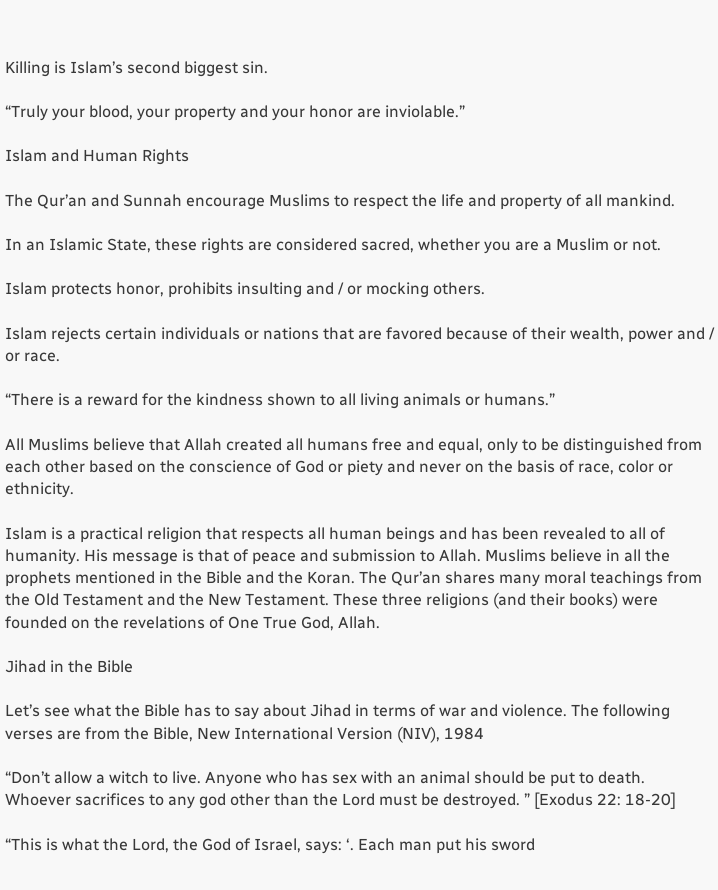Killing is Islam’s second biggest sin.

“Truly your blood, your property and your honor are inviolable.”

Islam and Human Rights

The Qur’an and Sunnah encourage Muslims to respect the life and property of all mankind.

In an Islamic State, these rights are considered sacred, whether you are a Muslim or not.

Islam protects honor, prohibits insulting and / or mocking others.

Islam rejects certain individuals or nations that are favored because of their wealth, power and / or race.

“There is a reward for the kindness shown to all living animals or humans.”

All Muslims believe that Allah created all humans free and equal, only to be distinguished from each other based on the conscience of God or piety and never on the basis of race, color or ethnicity.

Islam is a practical religion that respects all human beings and has been revealed to all of humanity. His message is that of peace and submission to Allah. Muslims believe in all the prophets mentioned in the Bible and the Koran. The Qur’an shares many moral teachings from the Old Testament and the New Testament. These three religions (and their books) were founded on the revelations of One True God, Allah.

Jihad in the Bible

Let’s see what the Bible has to say about Jihad in terms of war and violence. The following verses are from the Bible, New International Version (NIV), 1984

“Don’t allow a witch to live. Anyone who has sex with an animal should be put to death. Whoever sacrifices to any god other than the Lord must be destroyed. ” [Exodus 22: 18-20]

“This is what the Lord, the God of Israel, says: ‘. Each man put his sword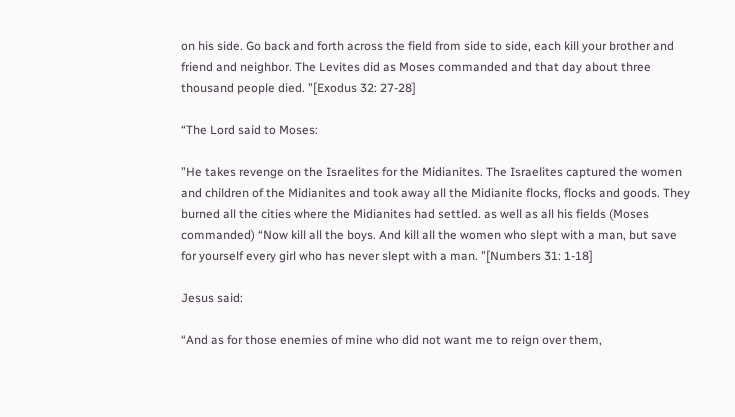on his side. Go back and forth across the field from side to side, each kill your brother and friend and neighbor. The Levites did as Moses commanded and that day about three thousand people died. ”[Exodus 32: 27-28]

“The Lord said to Moses:

”He takes revenge on the Israelites for the Midianites. The Israelites captured the women and children of the Midianites and took away all the Midianite flocks, flocks and goods. They burned all the cities where the Midianites had settled. as well as all his fields (Moses commanded) “Now kill all the boys. And kill all the women who slept with a man, but save for yourself every girl who has never slept with a man. ”[Numbers 31: 1-18]

Jesus said:

“And as for those enemies of mine who did not want me to reign over them,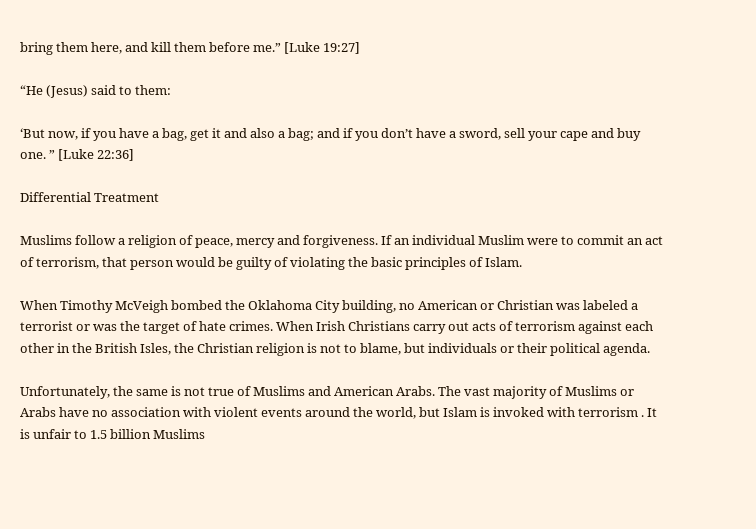bring them here, and kill them before me.” [Luke 19:27]

“He (Jesus) said to them:

‘But now, if you have a bag, get it and also a bag; and if you don’t have a sword, sell your cape and buy one. ” [Luke 22:36]

Differential Treatment

Muslims follow a religion of peace, mercy and forgiveness. If an individual Muslim were to commit an act of terrorism, that person would be guilty of violating the basic principles of Islam.

When Timothy McVeigh bombed the Oklahoma City building, no American or Christian was labeled a terrorist or was the target of hate crimes. When Irish Christians carry out acts of terrorism against each other in the British Isles, the Christian religion is not to blame, but individuals or their political agenda.

Unfortunately, the same is not true of Muslims and American Arabs. The vast majority of Muslims or Arabs have no association with violent events around the world, but Islam is invoked with terrorism . It is unfair to 1.5 billion Muslims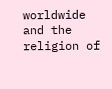worldwide and the religion of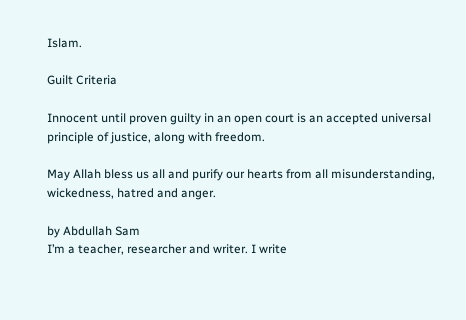Islam.

Guilt Criteria

Innocent until proven guilty in an open court is an accepted universal principle of justice, along with freedom.

May Allah bless us all and purify our hearts from all misunderstanding, wickedness, hatred and anger.

by Abdullah Sam
I’m a teacher, researcher and writer. I write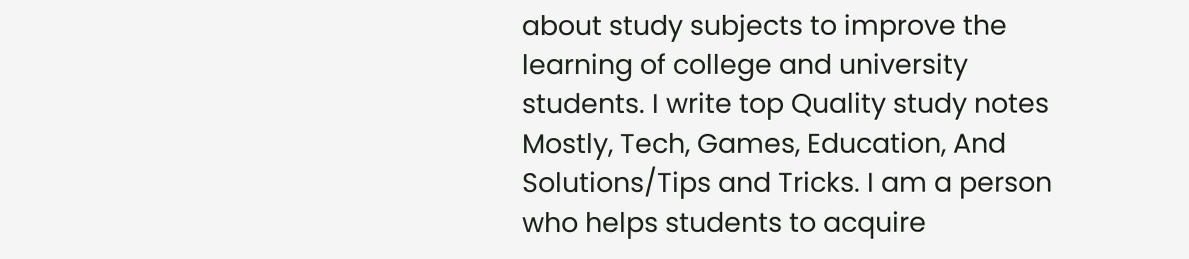about study subjects to improve the learning of college and university students. I write top Quality study notes Mostly, Tech, Games, Education, And Solutions/Tips and Tricks. I am a person who helps students to acquire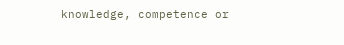knowledge, competence or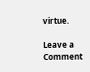virtue.

Leave a Comment